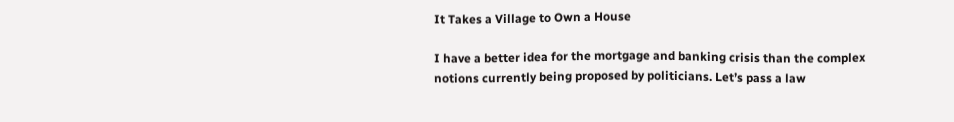It Takes a Village to Own a House

I have a better idea for the mortgage and banking crisis than the complex notions currently being proposed by politicians. Let’s pass a law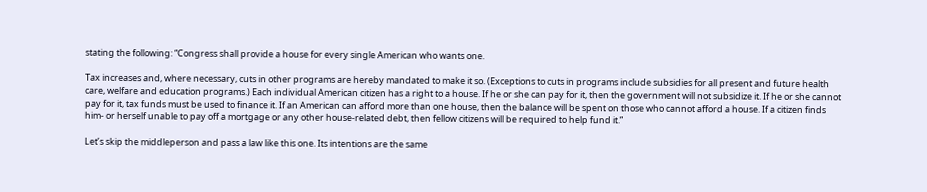stating the following: “Congress shall provide a house for every single American who wants one.

Tax increases and, where necessary, cuts in other programs are hereby mandated to make it so. (Exceptions to cuts in programs include subsidies for all present and future health care, welfare and education programs.) Each individual American citizen has a right to a house. If he or she can pay for it, then the government will not subsidize it. If he or she cannot pay for it, tax funds must be used to finance it. If an American can afford more than one house, then the balance will be spent on those who cannot afford a house. If a citizen finds him- or herself unable to pay off a mortgage or any other house-related debt, then fellow citizens will be required to help fund it.”

Let’s skip the middleperson and pass a law like this one. Its intentions are the same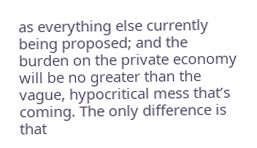as everything else currently being proposed; and the burden on the private economy will be no greater than the vague, hypocritical mess that’s coming. The only difference is that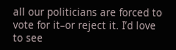all our politicians are forced to vote for it–or reject it. I’d love to see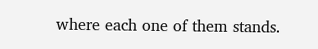where each one of them stands.